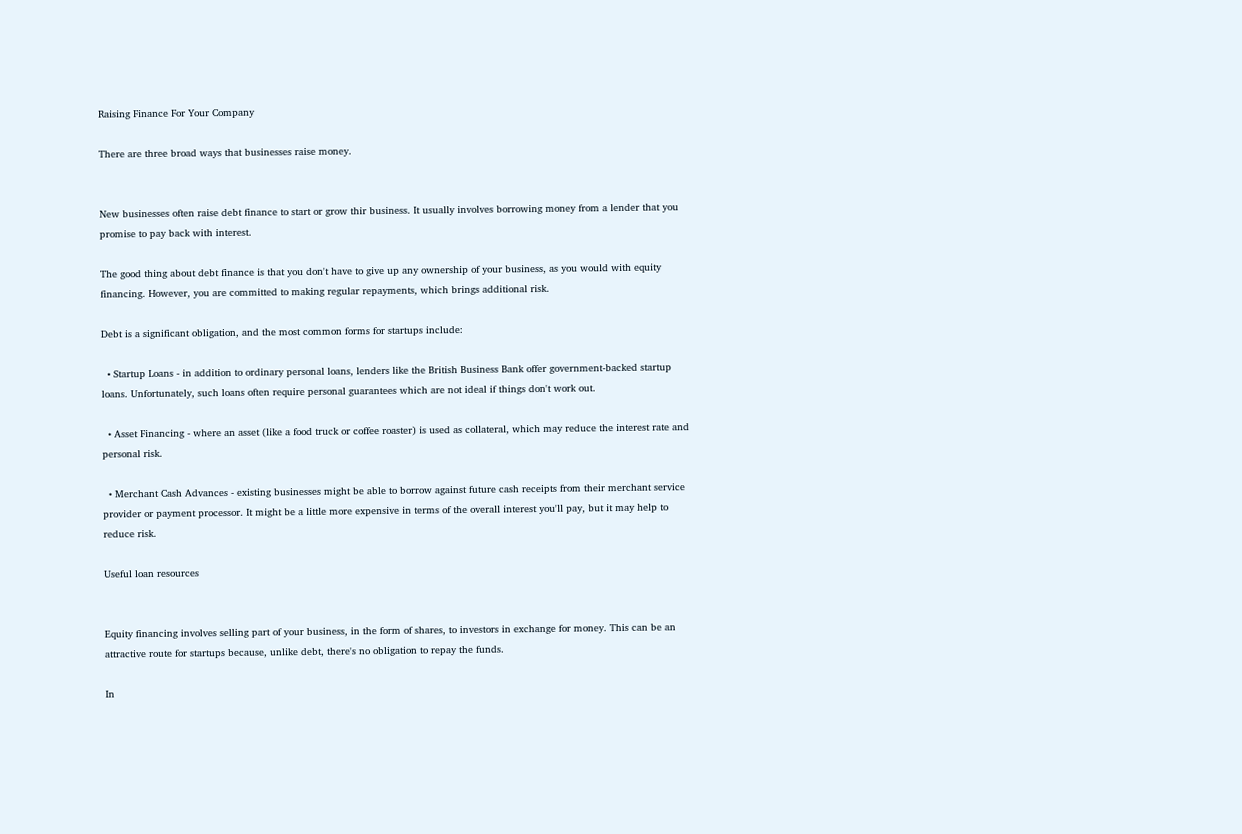Raising Finance For Your Company

There are three broad ways that businesses raise money.


New businesses often raise debt finance to start or grow thir business. It usually involves borrowing money from a lender that you promise to pay back with interest.

The good thing about debt finance is that you don't have to give up any ownership of your business, as you would with equity financing. However, you are committed to making regular repayments, which brings additional risk.

Debt is a significant obligation, and the most common forms for startups include:

  • Startup Loans - in addition to ordinary personal loans, lenders like the British Business Bank offer government-backed startup loans. Unfortunately, such loans often require personal guarantees which are not ideal if things don't work out.

  • Asset Financing - where an asset (like a food truck or coffee roaster) is used as collateral, which may reduce the interest rate and personal risk.

  • Merchant Cash Advances - existing businesses might be able to borrow against future cash receipts from their merchant service provider or payment processor. It might be a little more expensive in terms of the overall interest you'll pay, but it may help to reduce risk.

Useful loan resources


Equity financing involves selling part of your business, in the form of shares, to investors in exchange for money. This can be an attractive route for startups because, unlike debt, there's no obligation to repay the funds.

In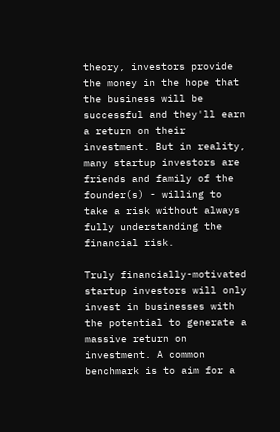theory, investors provide the money in the hope that the business will be successful and they'll earn a return on their investment. But in reality, many startup investors are friends and family of the founder(s) - willing to take a risk without always fully understanding the financial risk.

Truly financially-motivated startup investors will only invest in businesses with the potential to generate a massive return on investment. A common benchmark is to aim for a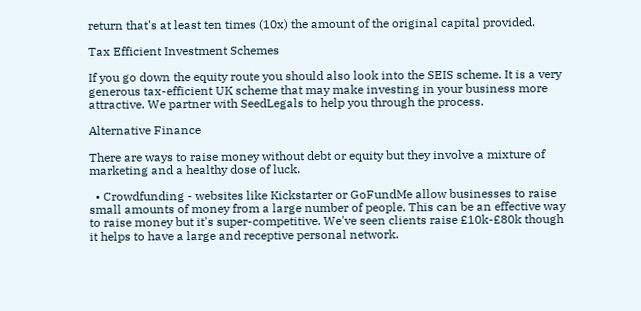return that's at least ten times (10x) the amount of the original capital provided.

Tax Efficient Investment Schemes

If you go down the equity route you should also look into the SEIS scheme. It is a very generous tax-efficient UK scheme that may make investing in your business more attractive. We partner with SeedLegals to help you through the process.

Alternative Finance

There are ways to raise money without debt or equity but they involve a mixture of marketing and a healthy dose of luck.

  • Crowdfunding - websites like Kickstarter or GoFundMe allow businesses to raise small amounts of money from a large number of people. This can be an effective way to raise money but it's super-competitive. We've seen clients raise £10k-£80k though it helps to have a large and receptive personal network.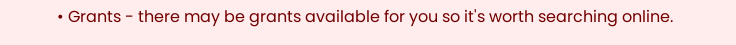• Grants - there may be grants available for you so it's worth searching online.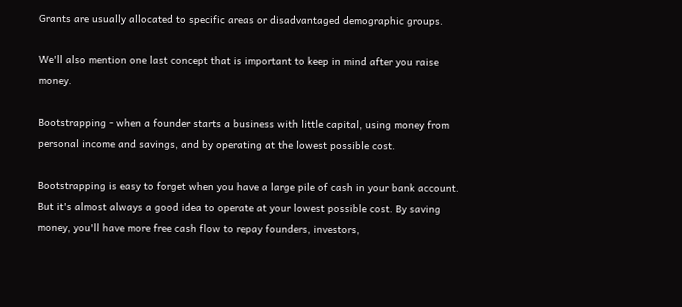Grants are usually allocated to specific areas or disadvantaged demographic groups.

We'll also mention one last concept that is important to keep in mind after you raise money.

Bootstrapping - when a founder starts a business with little capital, using money from personal income and savings, and by operating at the lowest possible cost.

Bootstrapping is easy to forget when you have a large pile of cash in your bank account. But it's almost always a good idea to operate at your lowest possible cost. By saving money, you'll have more free cash flow to repay founders, investors,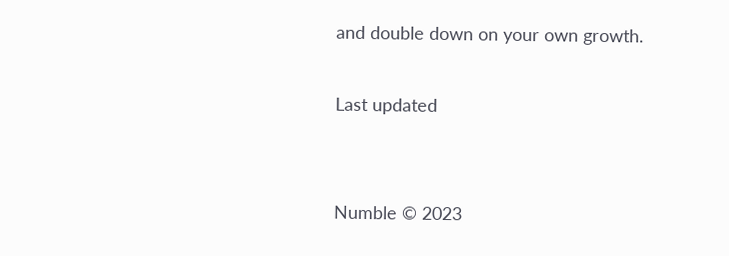and double down on your own growth.

Last updated


Numble © 2023